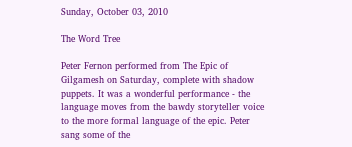Sunday, October 03, 2010

The Word Tree

Peter Fernon performed from The Epic of Gilgamesh on Saturday, complete with shadow puppets. It was a wonderful performance - the language moves from the bawdy storyteller voice to the more formal language of the epic. Peter sang some of the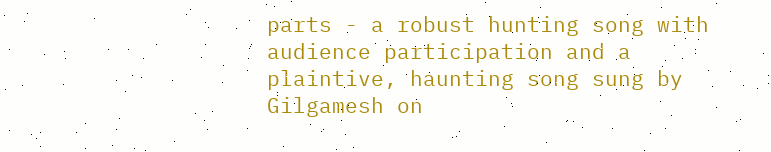parts - a robust hunting song with audience participation and a plaintive, haunting song sung by Gilgamesh on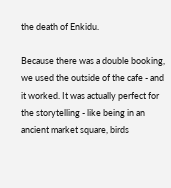the death of Enkidu.

Because there was a double booking, we used the outside of the cafe - and it worked. It was actually perfect for the storytelling - like being in an ancient market square, birds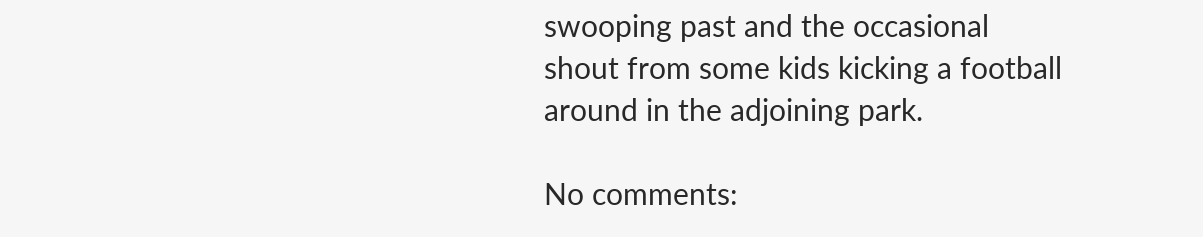swooping past and the occasional shout from some kids kicking a football around in the adjoining park.

No comments: